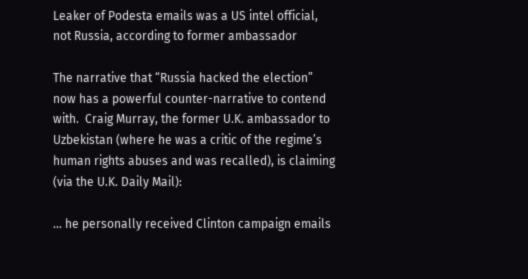Leaker of Podesta emails was a US intel official, not Russia, according to former ambassador

The narrative that “Russia hacked the election” now has a powerful counter-narrative to contend with.  Craig Murray, the former U.K. ambassador to Uzbekistan (where he was a critic of the regime’s human rights abuses and was recalled), is claiming (via the U.K. Daily Mail):

… he personally received Clinton campaign emails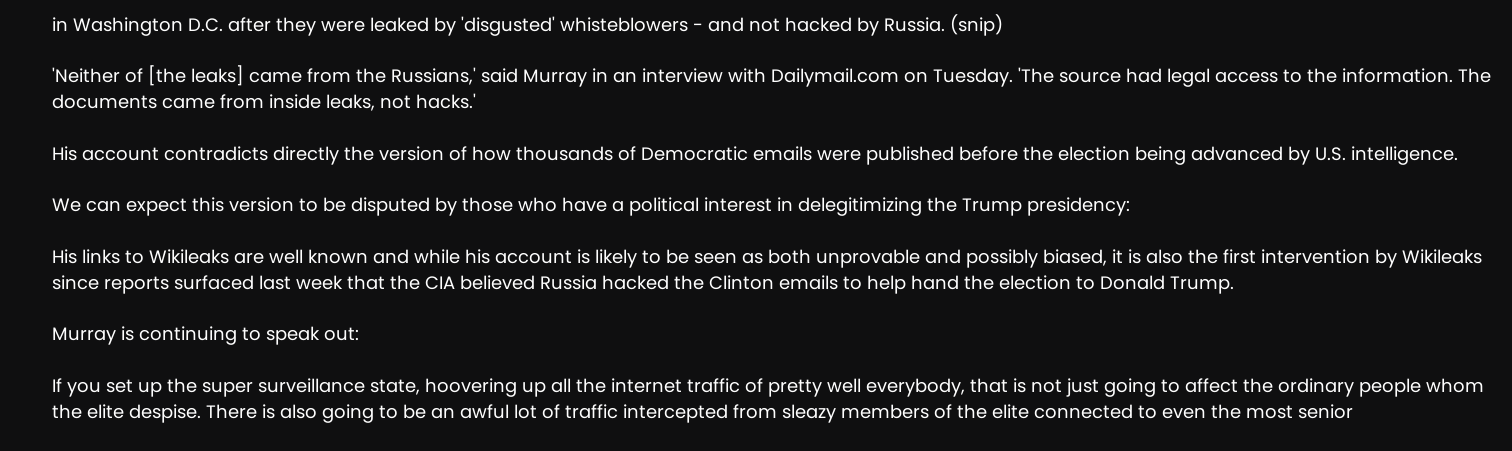in Washington D.C. after they were leaked by 'disgusted' whisteblowers - and not hacked by Russia. (snip)

'Neither of [the leaks] came from the Russians,' said Murray in an interview with Dailymail.com on Tuesday. 'The source had legal access to the information. The documents came from inside leaks, not hacks.'

His account contradicts directly the version of how thousands of Democratic emails were published before the election being advanced by U.S. intelligence.

We can expect this version to be disputed by those who have a political interest in delegitimizing the Trump presidency:

His links to Wikileaks are well known and while his account is likely to be seen as both unprovable and possibly biased, it is also the first intervention by Wikileaks since reports surfaced last week that the CIA believed Russia hacked the Clinton emails to help hand the election to Donald Trump.

Murray is continuing to speak out:

If you set up the super surveillance state, hoovering up all the internet traffic of pretty well everybody, that is not just going to affect the ordinary people whom the elite despise. There is also going to be an awful lot of traffic intercepted from sleazy members of the elite connected to even the most senior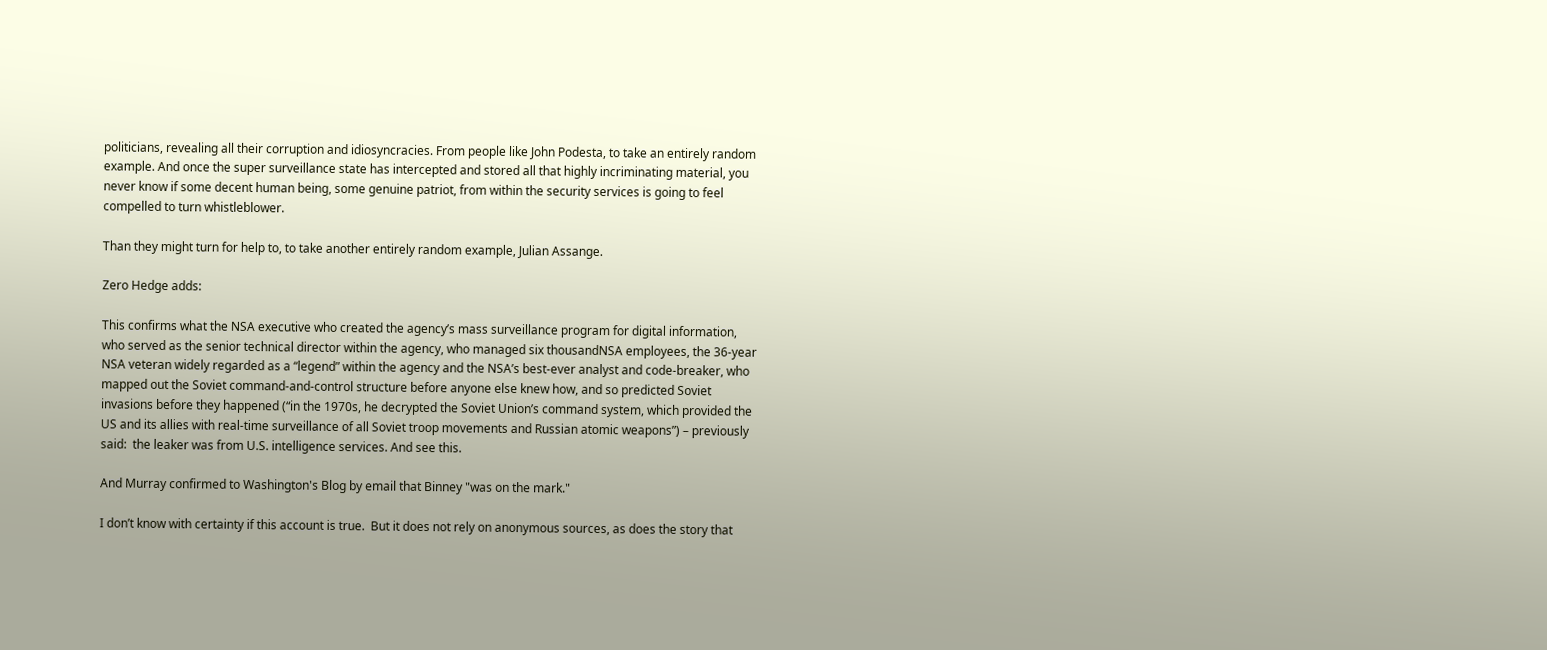politicians, revealing all their corruption and idiosyncracies. From people like John Podesta, to take an entirely random example. And once the super surveillance state has intercepted and stored all that highly incriminating material, you never know if some decent human being, some genuine patriot, from within the security services is going to feel compelled to turn whistleblower.

Than they might turn for help to, to take another entirely random example, Julian Assange.

Zero Hedge adds:

This confirms what the NSA executive who created the agency’s mass surveillance program for digital information, who served as the senior technical director within the agency, who managed six thousandNSA employees, the 36-year NSA veteran widely regarded as a “legend” within the agency and the NSA’s best-ever analyst and code-breaker, who mapped out the Soviet command-and-control structure before anyone else knew how, and so predicted Soviet invasions before they happened (“in the 1970s, he decrypted the Soviet Union’s command system, which provided the US and its allies with real-time surveillance of all Soviet troop movements and Russian atomic weapons”) – previously said:  the leaker was from U.S. intelligence services. And see this.

And Murray confirmed to Washington's Blog by email that Binney "was on the mark."

I don’t know with certainty if this account is true.  But it does not rely on anonymous sources, as does the story that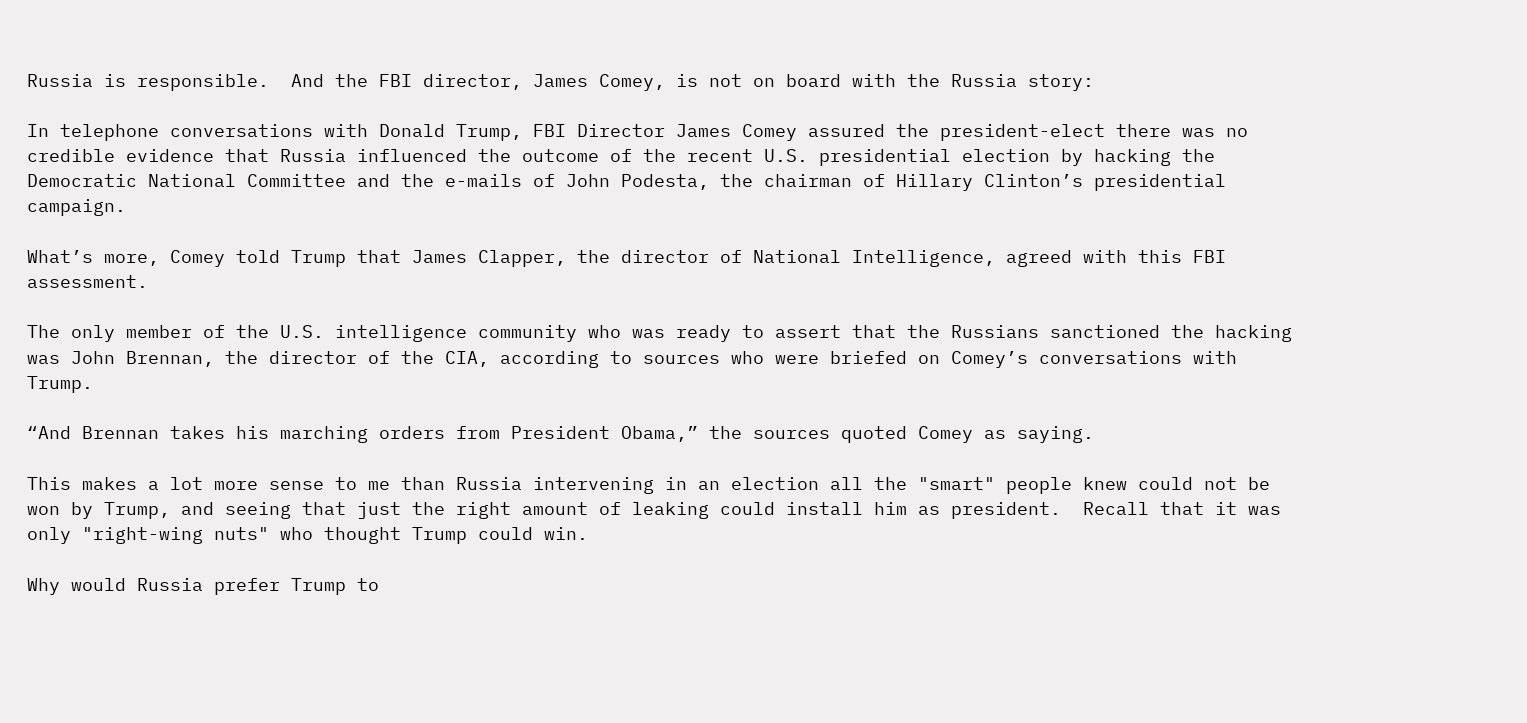Russia is responsible.  And the FBI director, James Comey, is not on board with the Russia story:

In telephone conversations with Donald Trump, FBI Director James Comey assured the president-elect there was no credible evidence that Russia influenced the outcome of the recent U.S. presidential election by hacking the Democratic National Committee and the e-mails of John Podesta, the chairman of Hillary Clinton’s presidential campaign.

What’s more, Comey told Trump that James Clapper, the director of National Intelligence, agreed with this FBI assessment.

The only member of the U.S. intelligence community who was ready to assert that the Russians sanctioned the hacking was John Brennan, the director of the CIA, according to sources who were briefed on Comey’s conversations with Trump.

“And Brennan takes his marching orders from President Obama,” the sources quoted Comey as saying.

This makes a lot more sense to me than Russia intervening in an election all the "smart" people knew could not be won by Trump, and seeing that just the right amount of leaking could install him as president.  Recall that it was only "right-wing nuts" who thought Trump could win.

Why would Russia prefer Trump to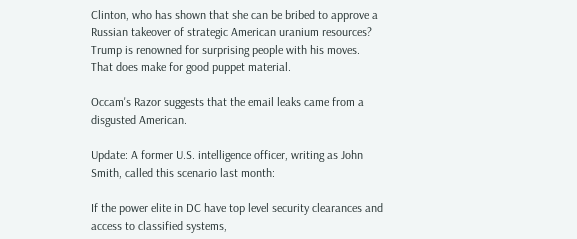Clinton, who has shown that she can be bribed to approve a Russian takeover of strategic American uranium resources?  Trump is renowned for surprising people with his moves.  That does make for good puppet material.

Occam's Razor suggests that the email leaks came from a disgusted American.

Update: A former U.S. intelligence officer, writing as John Smith, called this scenario last month:

If the power elite in DC have top level security clearances and access to classified systems,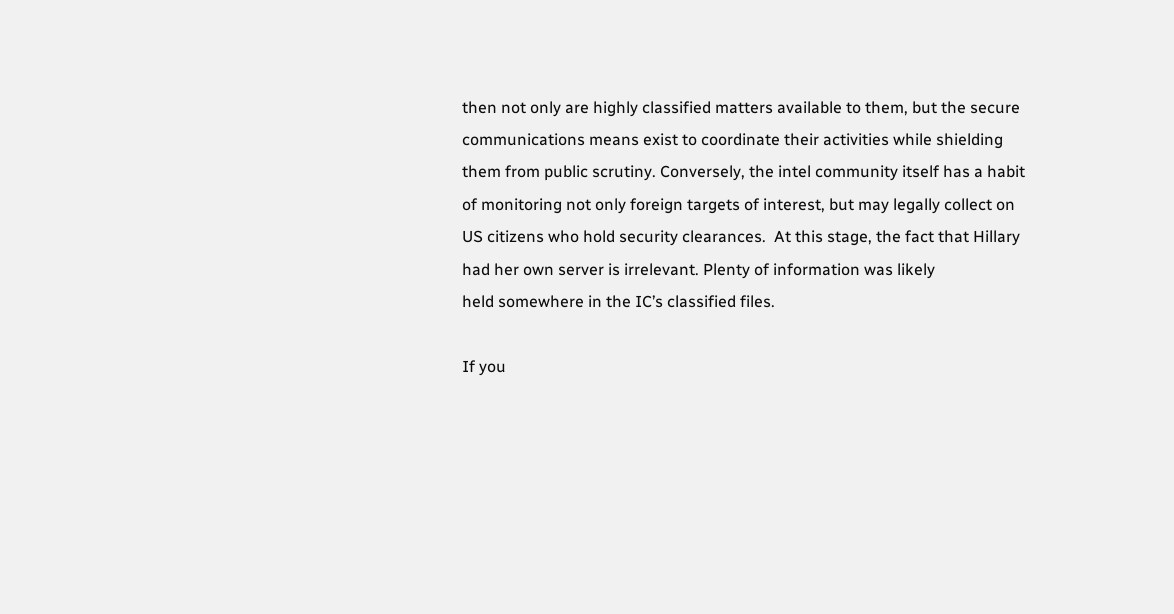then not only are highly classified matters available to them, but the secure communications means exist to coordinate their activities while shielding them from public scrutiny. Conversely, the intel community itself has a habit of monitoring not only foreign targets of interest, but may legally collect on US citizens who hold security clearances.  At this stage, the fact that Hillary had her own server is irrelevant. Plenty of information was likely
held somewhere in the IC’s classified files.

If you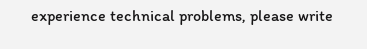experience technical problems, please write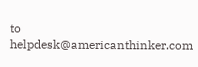to helpdesk@americanthinker.com